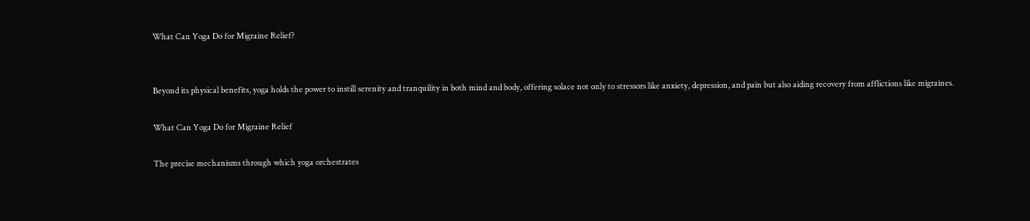What Can Yoga Do for Migraine Relief?


Beyond its physical benefits, yoga holds the power to instill serenity and tranquility in both mind and body, offering solace not only to stressors like anxiety, depression, and pain but also aiding recovery from afflictions like migraines.

What Can Yoga Do for Migraine Relief

The precise mechanisms through which yoga orchestrates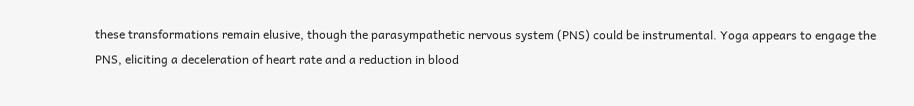these transformations remain elusive, though the parasympathetic nervous system (PNS) could be instrumental. Yoga appears to engage the PNS, eliciting a deceleration of heart rate and a reduction in blood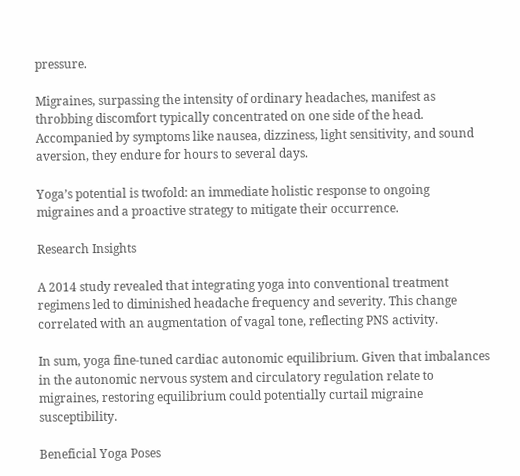pressure.

Migraines, surpassing the intensity of ordinary headaches, manifest as throbbing discomfort typically concentrated on one side of the head. Accompanied by symptoms like nausea, dizziness, light sensitivity, and sound aversion, they endure for hours to several days.

Yoga’s potential is twofold: an immediate holistic response to ongoing migraines and a proactive strategy to mitigate their occurrence.

Research Insights

A 2014 study revealed that integrating yoga into conventional treatment regimens led to diminished headache frequency and severity. This change correlated with an augmentation of vagal tone, reflecting PNS activity.

In sum, yoga fine-tuned cardiac autonomic equilibrium. Given that imbalances in the autonomic nervous system and circulatory regulation relate to migraines, restoring equilibrium could potentially curtail migraine susceptibility.

Beneficial Yoga Poses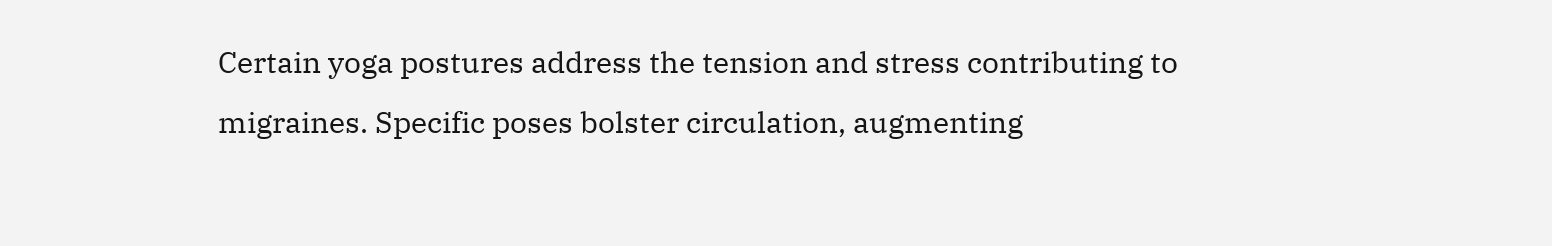Certain yoga postures address the tension and stress contributing to migraines. Specific poses bolster circulation, augmenting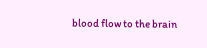blood flow to the brain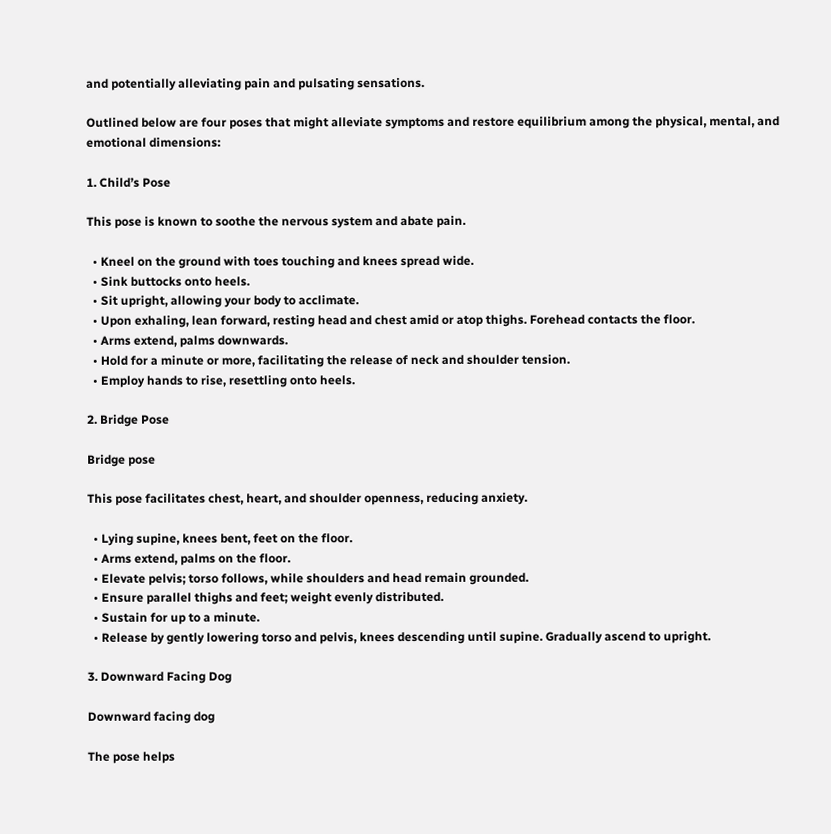and potentially alleviating pain and pulsating sensations.

Outlined below are four poses that might alleviate symptoms and restore equilibrium among the physical, mental, and emotional dimensions:

1. Child’s Pose

This pose is known to soothe the nervous system and abate pain.

  • Kneel on the ground with toes touching and knees spread wide.
  • Sink buttocks onto heels.
  • Sit upright, allowing your body to acclimate.
  • Upon exhaling, lean forward, resting head and chest amid or atop thighs. Forehead contacts the floor.
  • Arms extend, palms downwards.
  • Hold for a minute or more, facilitating the release of neck and shoulder tension.
  • Employ hands to rise, resettling onto heels.

2. Bridge Pose

Bridge pose

This pose facilitates chest, heart, and shoulder openness, reducing anxiety.

  • Lying supine, knees bent, feet on the floor.
  • Arms extend, palms on the floor.
  • Elevate pelvis; torso follows, while shoulders and head remain grounded.
  • Ensure parallel thighs and feet; weight evenly distributed.
  • Sustain for up to a minute.
  • Release by gently lowering torso and pelvis, knees descending until supine. Gradually ascend to upright.

3. Downward Facing Dog

Downward facing dog

The pose helps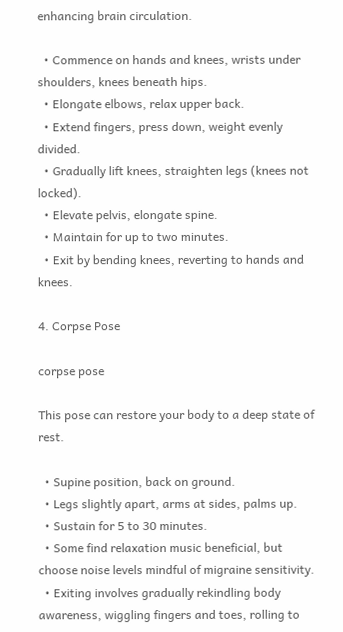enhancing brain circulation.

  • Commence on hands and knees, wrists under shoulders, knees beneath hips.
  • Elongate elbows, relax upper back.
  • Extend fingers, press down, weight evenly divided.
  • Gradually lift knees, straighten legs (knees not locked).
  • Elevate pelvis, elongate spine.
  • Maintain for up to two minutes.
  • Exit by bending knees, reverting to hands and knees.

4. Corpse Pose

corpse pose

This pose can restore your body to a deep state of rest.

  • Supine position, back on ground.
  • Legs slightly apart, arms at sides, palms up.
  • Sustain for 5 to 30 minutes.
  • Some find relaxation music beneficial, but choose noise levels mindful of migraine sensitivity.
  • Exiting involves gradually rekindling body awareness, wiggling fingers and toes, rolling to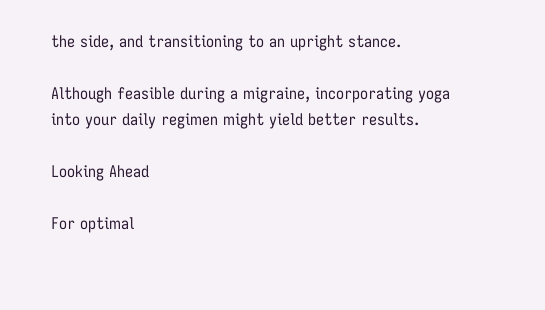the side, and transitioning to an upright stance.

Although feasible during a migraine, incorporating yoga into your daily regimen might yield better results.

Looking Ahead

For optimal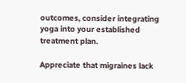outcomes, consider integrating yoga into your established treatment plan.

Appreciate that migraines lack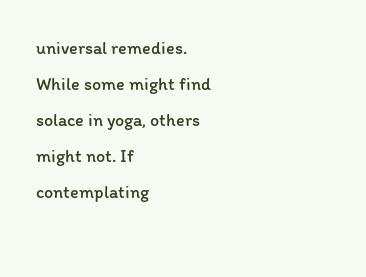universal remedies. While some might find solace in yoga, others might not. If contemplating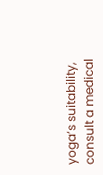yoga’s suitability, consult a medical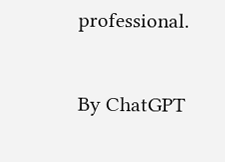professional.

By ChatGPT